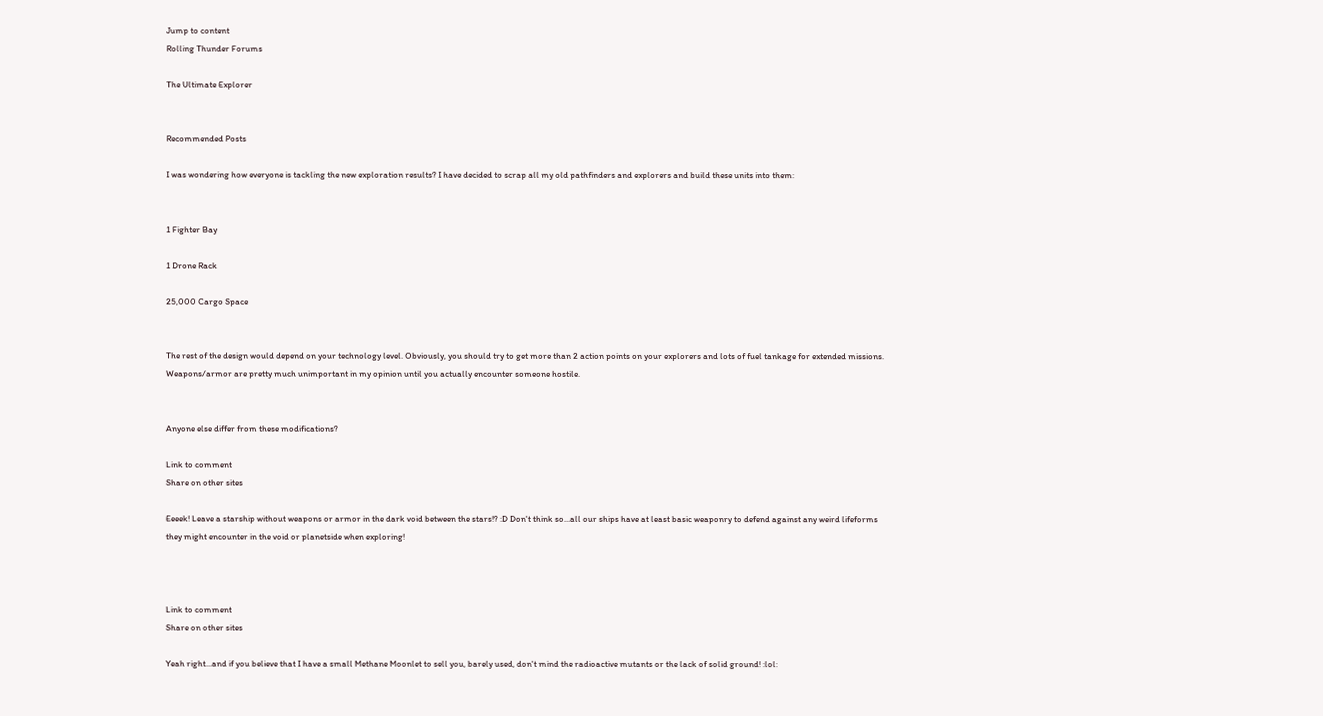Jump to content
Rolling Thunder Forums

The Ultimate Explorer


Recommended Posts

I was wondering how everyone is tackling the new exploration results? I have decided to scrap all my old pathfinders and explorers and build these units into them:


1 Fighter Bay

1 Drone Rack

25,000 Cargo Space


The rest of the design would depend on your technology level. Obviously, you should try to get more than 2 action points on your explorers and lots of fuel tankage for extended missions. Weapons/armor are pretty much unimportant in my opinion until you actually encounter someone hostile.


Anyone else differ from these modifications?

Link to comment
Share on other sites

Eeeek! Leave a starship without weapons or armor in the dark void between the stars!? :D Don't think so...all our ships have at least basic weaponry to defend against any weird lifeforms they might encounter in the void or planetside when exploring!



Link to comment
Share on other sites

Yeah right...and if you believe that I have a small Methane Moonlet to sell you, barely used, don't mind the radioactive mutants or the lack of solid ground! :lol: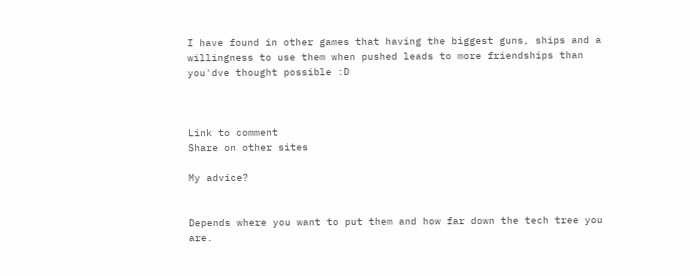I have found in other games that having the biggest guns, ships and a willingness to use them when pushed leads to more friendships than you'dve thought possible :D



Link to comment
Share on other sites

My advice?


Depends where you want to put them and how far down the tech tree you are.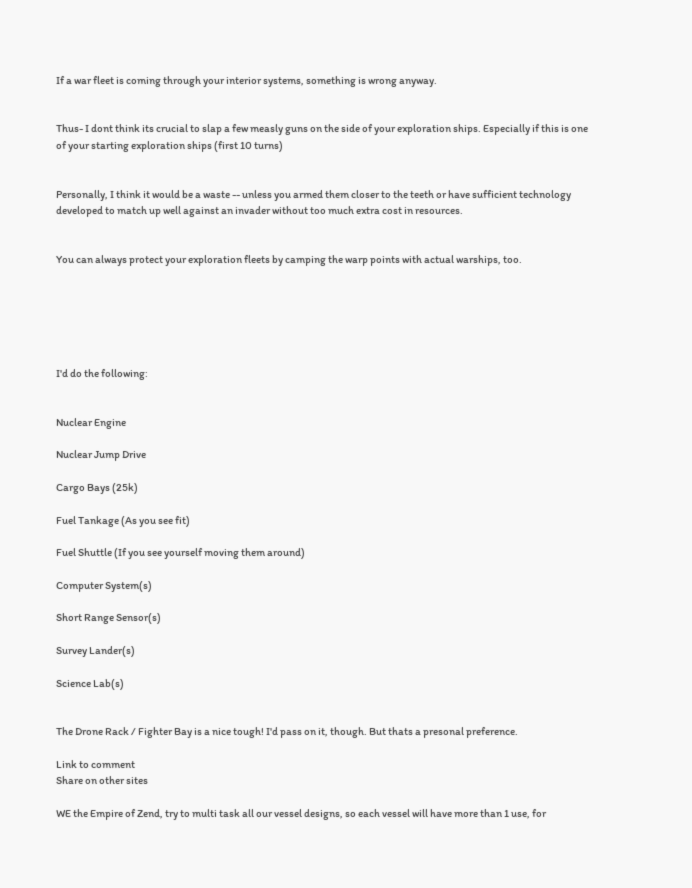If a war fleet is coming through your interior systems, something is wrong anyway.


Thus- I dont think its crucial to slap a few measly guns on the side of your exploration ships. Especially if this is one of your starting exploration ships (first 10 turns)


Personally, I think it would be a waste -- unless you armed them closer to the teeth or have sufficient technology developed to match up well against an invader without too much extra cost in resources.


You can always protect your exploration fleets by camping the warp points with actual warships, too.






I'd do the following:


Nuclear Engine

Nuclear Jump Drive

Cargo Bays (25k)

Fuel Tankage (As you see fit)

Fuel Shuttle (If you see yourself moving them around)

Computer System(s)

Short Range Sensor(s)

Survey Lander(s)

Science Lab(s)


The Drone Rack / Fighter Bay is a nice tough! I'd pass on it, though. But thats a presonal preference.

Link to comment
Share on other sites

WE the Empire of Zend, try to multi task all our vessel designs, so each vessel will have more than 1 use, for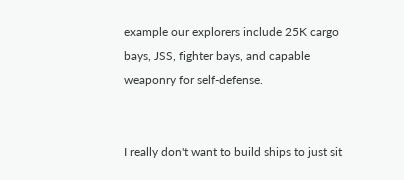example our explorers include 25K cargo bays, JSS, fighter bays, and capable weaponry for self-defense.


I really don't want to build ships to just sit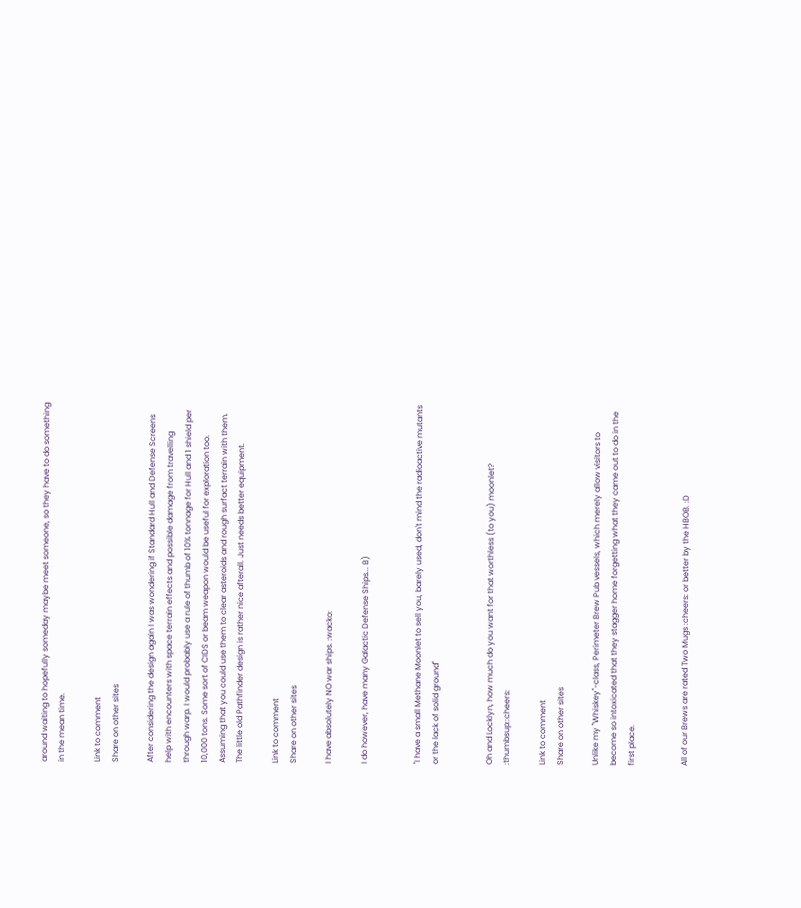around waiting to hopefully someday maybe meet someone, so they have to do something in the mean time.

Link to comment
Share on other sites

After considering the design again I was wondering if Standard Hull and Defense Screens help with encounters with space terrain effects and possible damage from travelling through warp. I would probably use a rule of thumb of 10% tonnage for Hull and 1 shield per 10,000 tons. Some sort of CIDS or beam weapon would be useful for exploration too. Assuming that you could use them to clear asteroids and rough surfact terrain with them. The little old Pathfinder design is rather nice afterall. Just needs better equipment.

Link to comment
Share on other sites

I have absolutely NO war ships. :wacko:

I do however, have many Galactic Defense Ships... B)


"I have a small Methane Moonlet to sell you, barely used, don't mind the radioactive mutants or the lack of solid ground"


Oh and Locklyn, how much do you want for that worthless (to you) moonlet? :thumbsup::cheers:

Link to comment
Share on other sites

Unlike my "Whiskey"-class, Perimeter Brew Pub vessels, which merely allow visitors to become so intoxicated that they stagger home forgetting what they came out to do in the first place.


All of our Brews are rated Two Mugs :cheers: or better by the HBOB. :D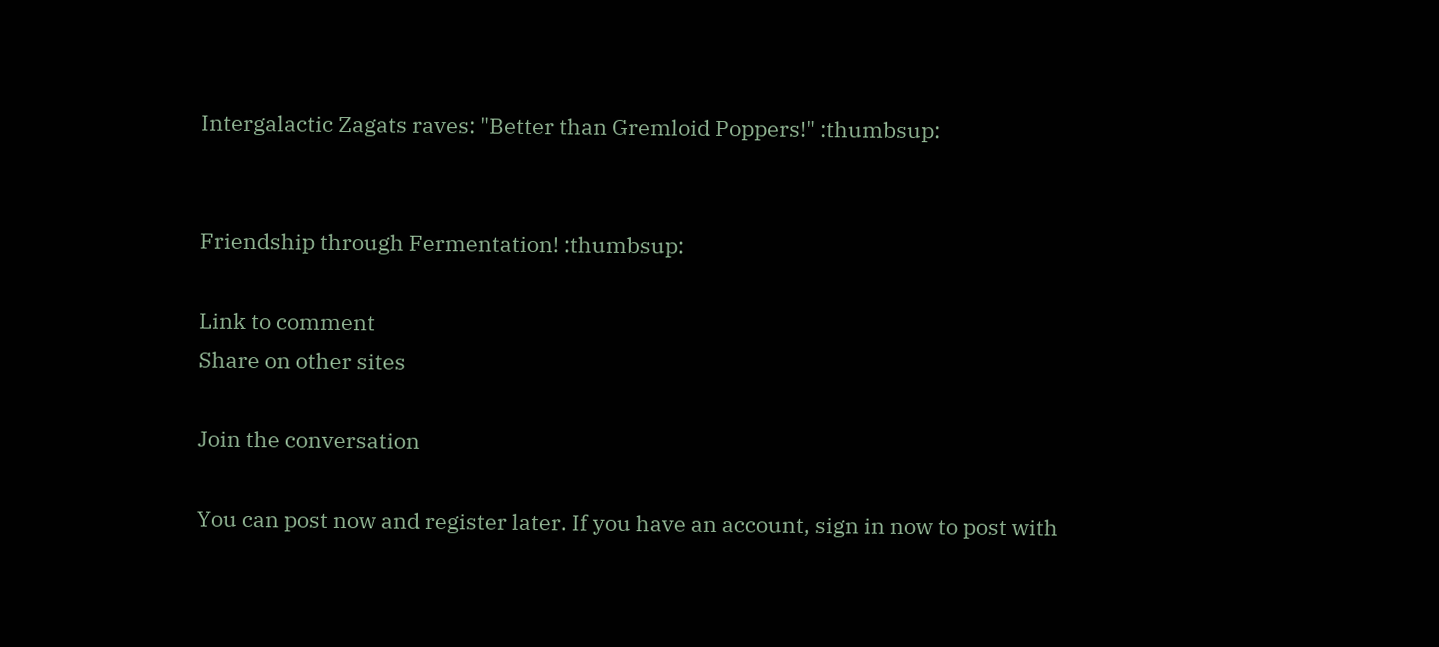Intergalactic Zagats raves: "Better than Gremloid Poppers!" :thumbsup:


Friendship through Fermentation! :thumbsup:

Link to comment
Share on other sites

Join the conversation

You can post now and register later. If you have an account, sign in now to post with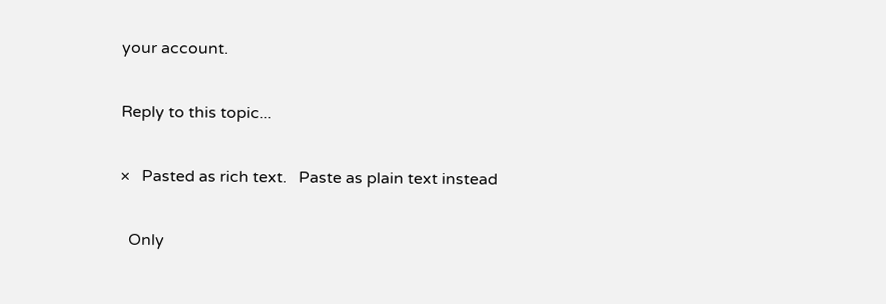your account.

Reply to this topic...

×   Pasted as rich text.   Paste as plain text instead

  Only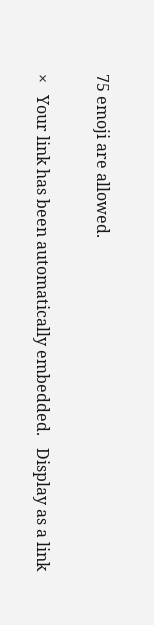75 emoji are allowed.

×   Your link has been automatically embedded.   Display as a link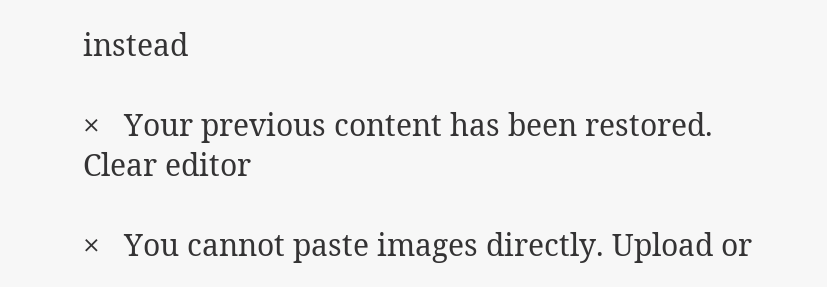instead

×   Your previous content has been restored.   Clear editor

×   You cannot paste images directly. Upload or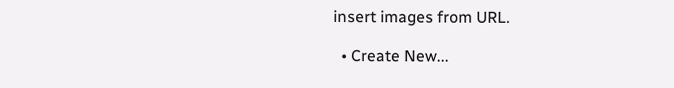insert images from URL.

  • Create New...